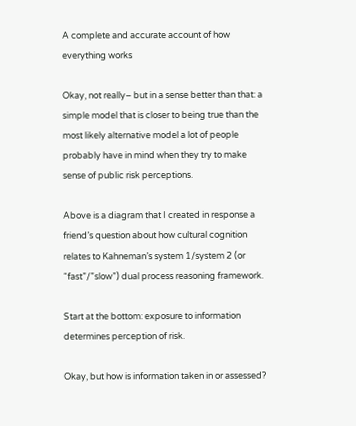A complete and accurate account of how everything works

Okay, not really– but in a sense better than that: a simple model that is closer to being true than the most likely alternative model a lot of people probably have in mind when they try to make sense of public risk perceptions.

Above is a diagram that I created in response a friend’s question about how cultural cognition relates to Kahneman’s system 1/system 2 (or “fast”/”slow”) dual process reasoning framework.

Start at the bottom: exposure to information determines perception of risk.

Okay, but how is information taken in or assessed?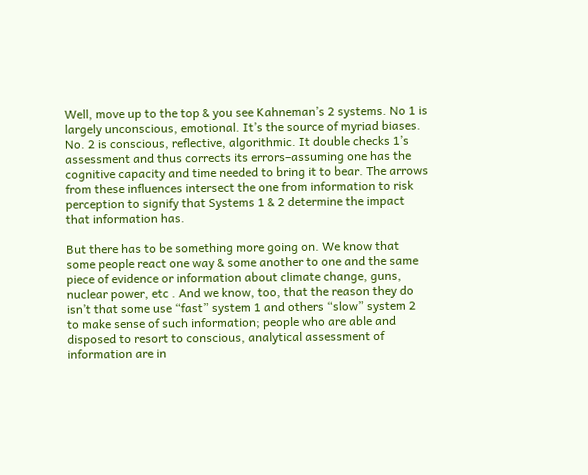Well, move up to the top & you see Kahneman’s 2 systems. No 1 is largely unconscious, emotional. It’s the source of myriad biases. No. 2 is conscious, reflective, algorithmic. It double checks 1’s assessment and thus corrects its errors–assuming one has the cognitive capacity and time needed to bring it to bear. The arrows from these influences intersect the one from information to risk perception to signify that Systems 1 & 2 determine the impact that information has.

But there has to be something more going on. We know that some people react one way & some another to one and the same piece of evidence or information about climate change, guns, nuclear power, etc . And we know, too, that the reason they do isn’t that some use “fast” system 1 and others “slow” system 2 to make sense of such information; people who are able and disposed to resort to conscious, analytical assessment of information are in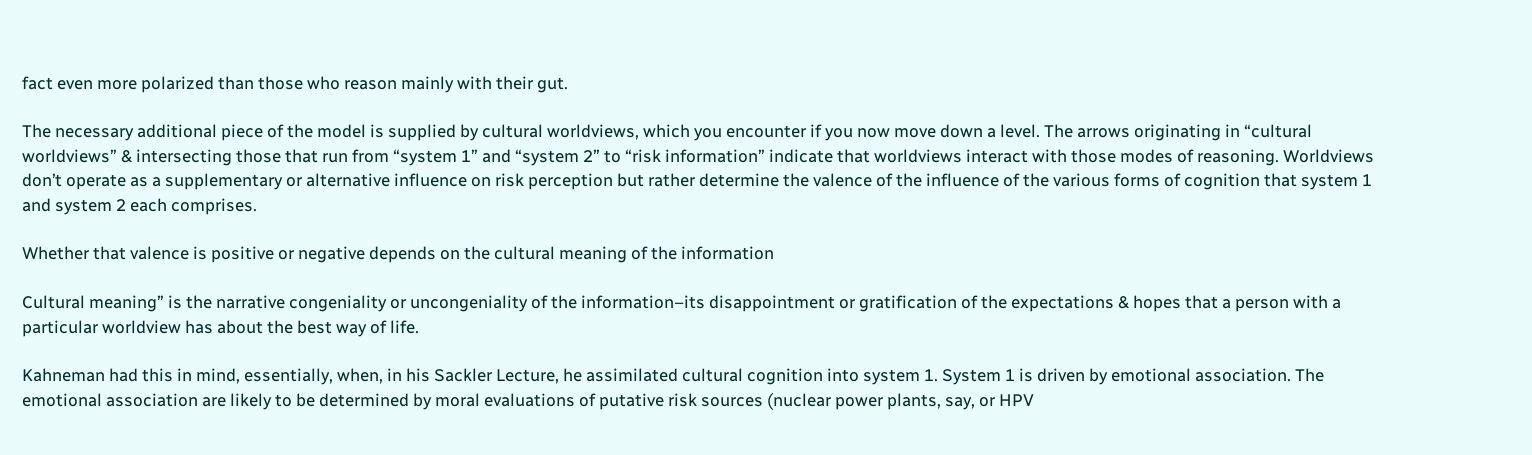fact even more polarized than those who reason mainly with their gut.

The necessary additional piece of the model is supplied by cultural worldviews, which you encounter if you now move down a level. The arrows originating in “cultural worldviews” & intersecting those that run from “system 1” and “system 2” to “risk information” indicate that worldviews interact with those modes of reasoning. Worldviews don’t operate as a supplementary or alternative influence on risk perception but rather determine the valence of the influence of the various forms of cognition that system 1 and system 2 each comprises.

Whether that valence is positive or negative depends on the cultural meaning of the information

Cultural meaning” is the narrative congeniality or uncongeniality of the information–its disappointment or gratification of the expectations & hopes that a person with a particular worldview has about the best way of life.

Kahneman had this in mind, essentially, when, in his Sackler Lecture, he assimilated cultural cognition into system 1. System 1 is driven by emotional association. The emotional association are likely to be determined by moral evaluations of putative risk sources (nuclear power plants, say, or HPV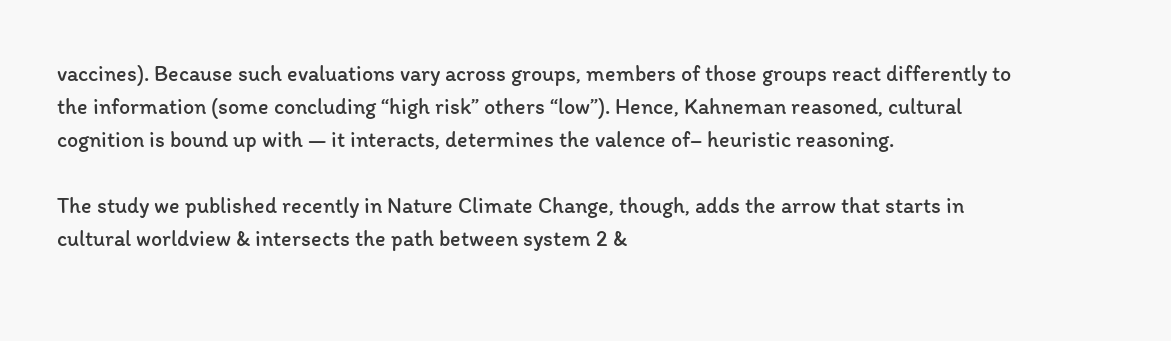vaccines). Because such evaluations vary across groups, members of those groups react differently to the information (some concluding “high risk” others “low”). Hence, Kahneman reasoned, cultural cognition is bound up with — it interacts, determines the valence of– heuristic reasoning.

The study we published recently in Nature Climate Change, though, adds the arrow that starts in cultural worldview & intersects the path between system 2 &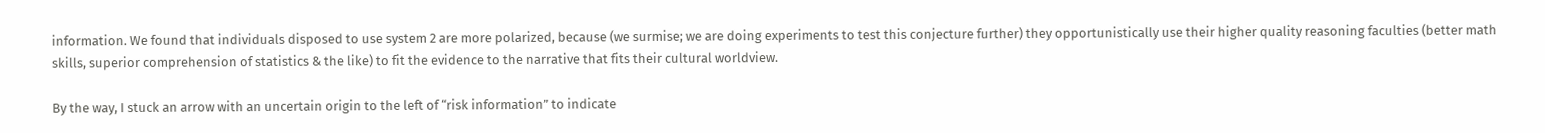information. We found that individuals disposed to use system 2 are more polarized, because (we surmise; we are doing experiments to test this conjecture further) they opportunistically use their higher quality reasoning faculties (better math skills, superior comprehension of statistics & the like) to fit the evidence to the narrative that fits their cultural worldview.

By the way, I stuck an arrow with an uncertain origin to the left of “risk information” to indicate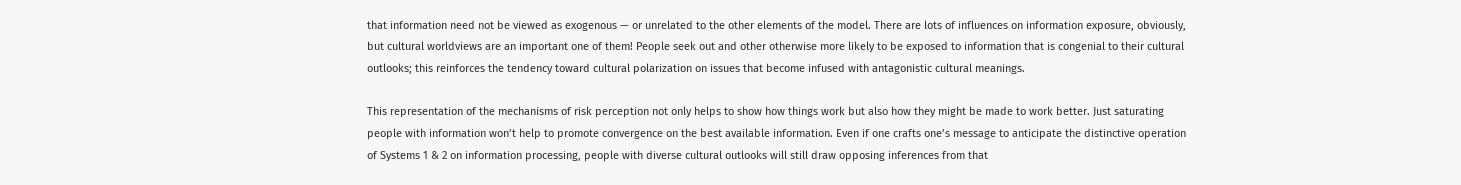that information need not be viewed as exogenous — or unrelated to the other elements of the model. There are lots of influences on information exposure, obviously, but cultural worldviews are an important one of them! People seek out and other otherwise more likely to be exposed to information that is congenial to their cultural outlooks; this reinforces the tendency toward cultural polarization on issues that become infused with antagonistic cultural meanings.

This representation of the mechanisms of risk perception not only helps to show how things work but also how they might be made to work better. Just saturating people with information won’t help to promote convergence on the best available information. Even if one crafts one’s message to anticipate the distinctive operation of Systems 1 & 2 on information processing, people with diverse cultural outlooks will still draw opposing inferences from that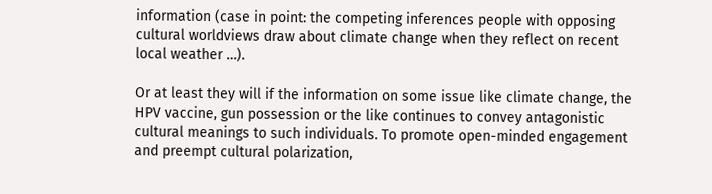information (case in point: the competing inferences people with opposing cultural worldviews draw about climate change when they reflect on recent local weather …).

Or at least they will if the information on some issue like climate change, the HPV vaccine, gun possession or the like continues to convey antagonistic cultural meanings to such individuals. To promote open-minded engagement and preempt cultural polarization,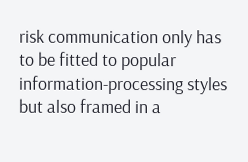risk communication only has to be fitted to popular information-processing styles but also framed in a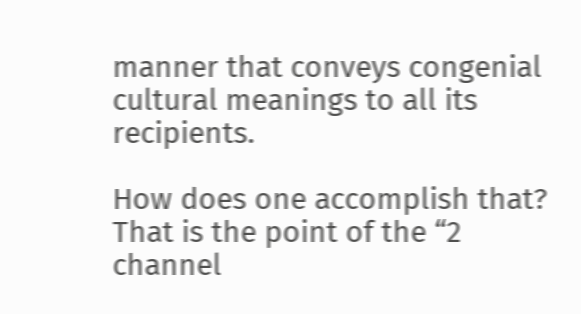manner that conveys congenial cultural meanings to all its recipients.

How does one accomplish that? That is the point of the “2 channel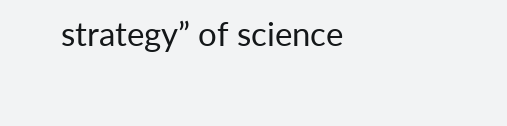strategy” of science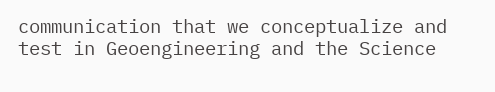communication that we conceptualize and test in Geoengineering and the Science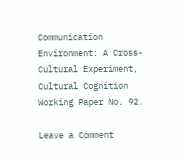Communication Environment: A Cross-Cultural Experiment, Cultural Cognition Working Paper No. 92.

Leave a Comment